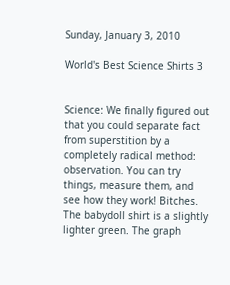Sunday, January 3, 2010

World's Best Science Shirts 3


Science: We finally figured out that you could separate fact from superstition by a completely radical method: observation. You can try things, measure them, and see how they work! Bitches.
The babydoll shirt is a slightly lighter green. The graph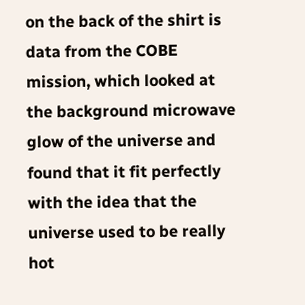on the back of the shirt is data from the COBE mission, which looked at the background microwave glow of the universe and found that it fit perfectly with the idea that the universe used to be really hot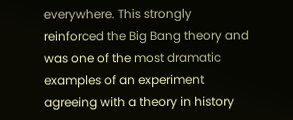everywhere. This strongly reinforced the Big Bang theory and was one of the most dramatic examples of an experiment agreeing with a theory in history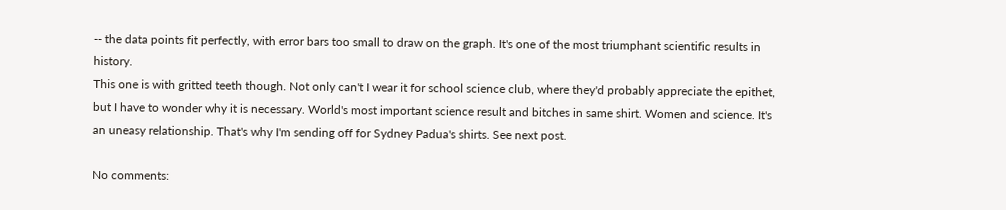-- the data points fit perfectly, with error bars too small to draw on the graph. It's one of the most triumphant scientific results in history.
This one is with gritted teeth though. Not only can't I wear it for school science club, where they'd probably appreciate the epithet, but I have to wonder why it is necessary. World's most important science result and bitches in same shirt. Women and science. It's an uneasy relationship. That's why I'm sending off for Sydney Padua's shirts. See next post.

No comments: